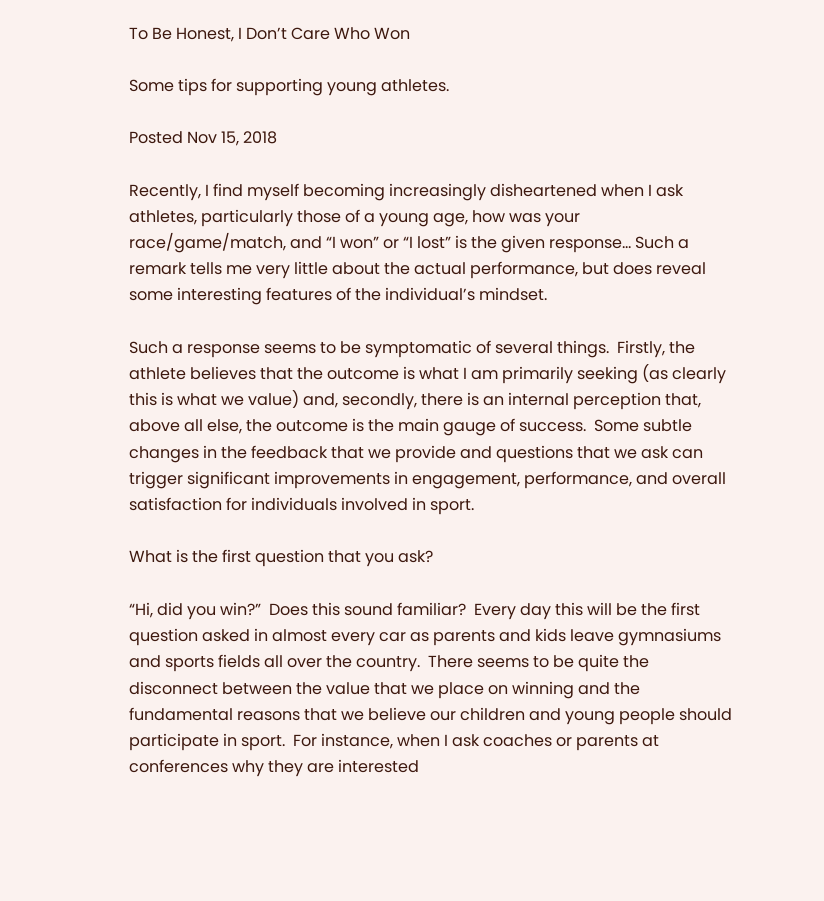To Be Honest, I Don’t Care Who Won

Some tips for supporting young athletes.

Posted Nov 15, 2018

Recently, I find myself becoming increasingly disheartened when I ask athletes, particularly those of a young age, how was your race/game/match, and “I won” or “I lost” is the given response… Such a remark tells me very little about the actual performance, but does reveal some interesting features of the individual’s mindset.

Such a response seems to be symptomatic of several things.  Firstly, the athlete believes that the outcome is what I am primarily seeking (as clearly this is what we value) and, secondly, there is an internal perception that, above all else, the outcome is the main gauge of success.  Some subtle changes in the feedback that we provide and questions that we ask can trigger significant improvements in engagement, performance, and overall satisfaction for individuals involved in sport.

What is the first question that you ask?

“Hi, did you win?”  Does this sound familiar?  Every day this will be the first question asked in almost every car as parents and kids leave gymnasiums and sports fields all over the country.  There seems to be quite the disconnect between the value that we place on winning and the fundamental reasons that we believe our children and young people should participate in sport.  For instance, when I ask coaches or parents at conferences why they are interested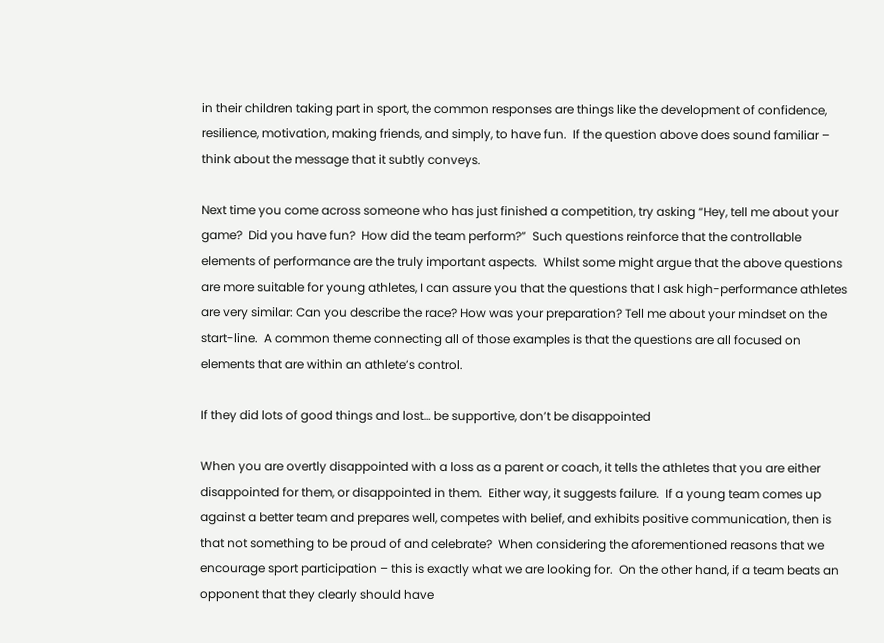in their children taking part in sport, the common responses are things like the development of confidence, resilience, motivation, making friends, and simply, to have fun.  If the question above does sound familiar – think about the message that it subtly conveys.

Next time you come across someone who has just finished a competition, try asking “Hey, tell me about your game?  Did you have fun?  How did the team perform?”  Such questions reinforce that the controllable elements of performance are the truly important aspects.  Whilst some might argue that the above questions are more suitable for young athletes, I can assure you that the questions that I ask high-performance athletes are very similar: Can you describe the race? How was your preparation? Tell me about your mindset on the start-line.  A common theme connecting all of those examples is that the questions are all focused on elements that are within an athlete’s control.

If they did lots of good things and lost… be supportive, don’t be disappointed

When you are overtly disappointed with a loss as a parent or coach, it tells the athletes that you are either disappointed for them, or disappointed in them.  Either way, it suggests failure.  If a young team comes up against a better team and prepares well, competes with belief, and exhibits positive communication, then is that not something to be proud of and celebrate?  When considering the aforementioned reasons that we encourage sport participation – this is exactly what we are looking for.  On the other hand, if a team beats an opponent that they clearly should have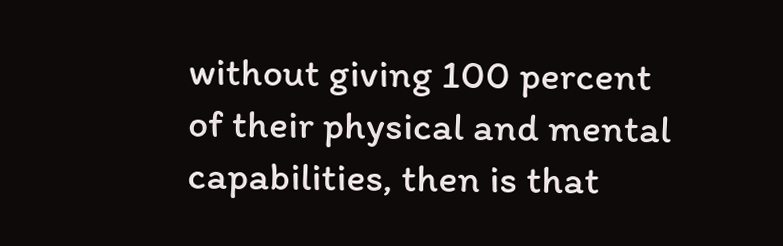without giving 100 percent of their physical and mental capabilities, then is that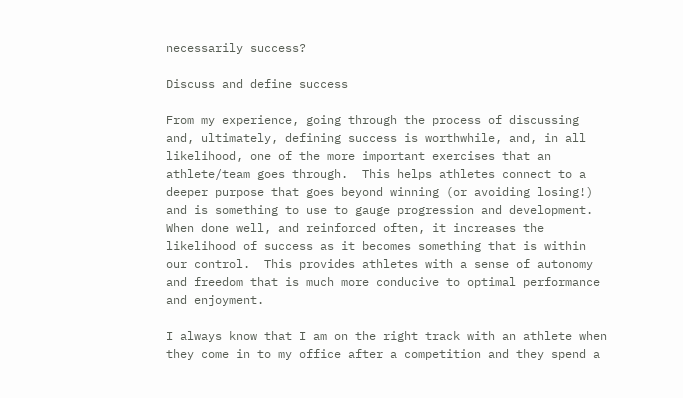necessarily success?

Discuss and define success

From my experience, going through the process of discussing and, ultimately, defining success is worthwhile, and, in all likelihood, one of the more important exercises that an athlete/team goes through.  This helps athletes connect to a deeper purpose that goes beyond winning (or avoiding losing!) and is something to use to gauge progression and development.  When done well, and reinforced often, it increases the likelihood of success as it becomes something that is within our control.  This provides athletes with a sense of autonomy and freedom that is much more conducive to optimal performance and enjoyment.

I always know that I am on the right track with an athlete when they come in to my office after a competition and they spend a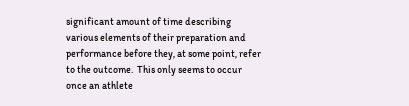significant amount of time describing various elements of their preparation and performance before they, at some point, refer to the outcome.  This only seems to occur once an athlete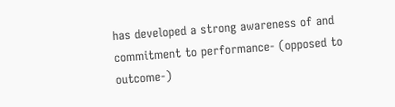has developed a strong awareness of and commitment to performance- (opposed to outcome-)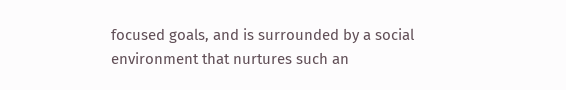focused goals, and is surrounded by a social environment that nurtures such an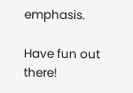emphasis.

Have fun out there!